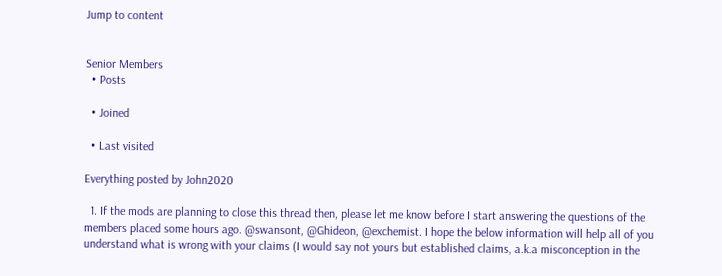Jump to content


Senior Members
  • Posts

  • Joined

  • Last visited

Everything posted by John2020

  1. If the mods are planning to close this thread then, please let me know before I start answering the questions of the members placed some hours ago. @swansont, @Ghideon, @exchemist. I hope the below information will help all of you understand what is wrong with your claims (I would say not yours but established claims, a.k.a misconception in the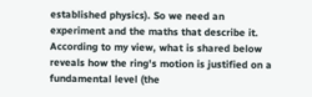established physics). So we need an experiment and the maths that describe it. According to my view, what is shared below reveals how the ring's motion is justified on a fundamental level (the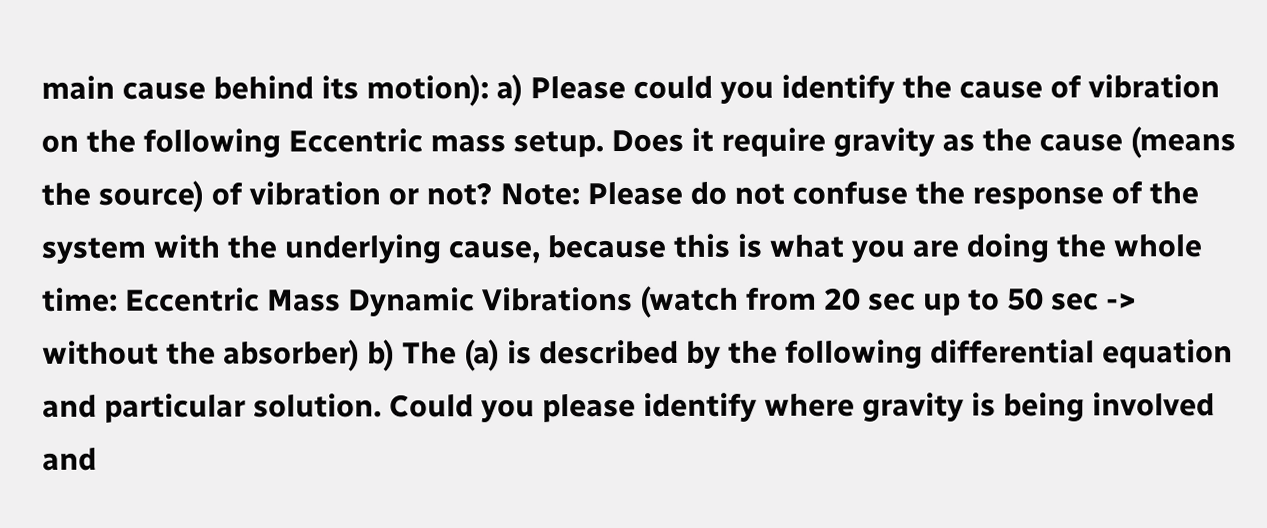main cause behind its motion): a) Please could you identify the cause of vibration on the following Eccentric mass setup. Does it require gravity as the cause (means the source) of vibration or not? Note: Please do not confuse the response of the system with the underlying cause, because this is what you are doing the whole time: Eccentric Mass Dynamic Vibrations (watch from 20 sec up to 50 sec -> without the absorber) b) The (a) is described by the following differential equation and particular solution. Could you please identify where gravity is being involved and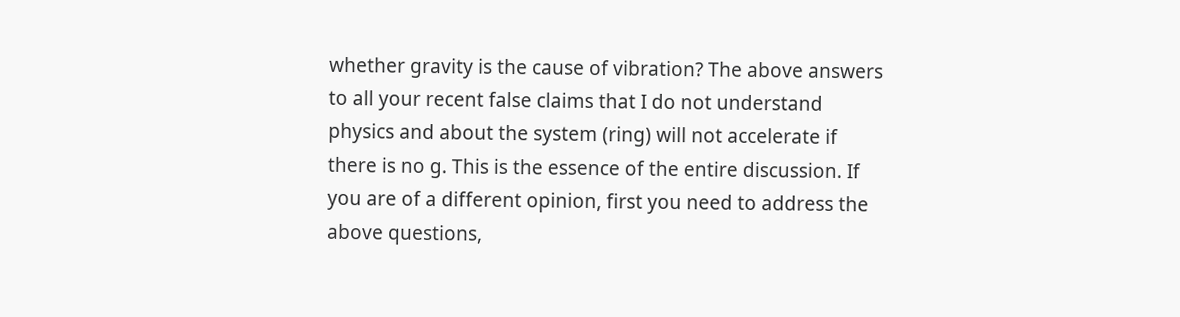whether gravity is the cause of vibration? The above answers to all your recent false claims that I do not understand physics and about the system (ring) will not accelerate if there is no g. This is the essence of the entire discussion. If you are of a different opinion, first you need to address the above questions,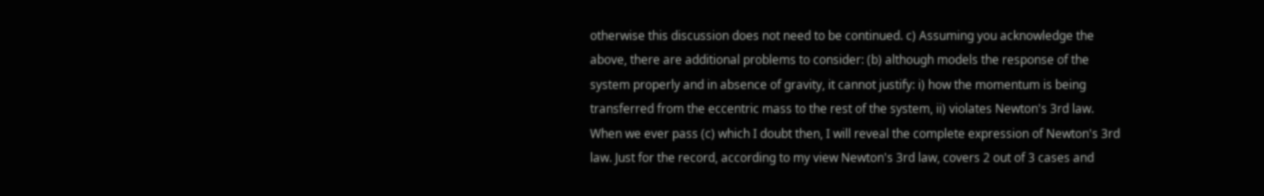otherwise this discussion does not need to be continued. c) Assuming you acknowledge the above, there are additional problems to consider: (b) although models the response of the system properly and in absence of gravity, it cannot justify: i) how the momentum is being transferred from the eccentric mass to the rest of the system, ii) violates Newton's 3rd law. When we ever pass (c) which I doubt then, I will reveal the complete expression of Newton's 3rd law. Just for the record, according to my view Newton's 3rd law, covers 2 out of 3 cases and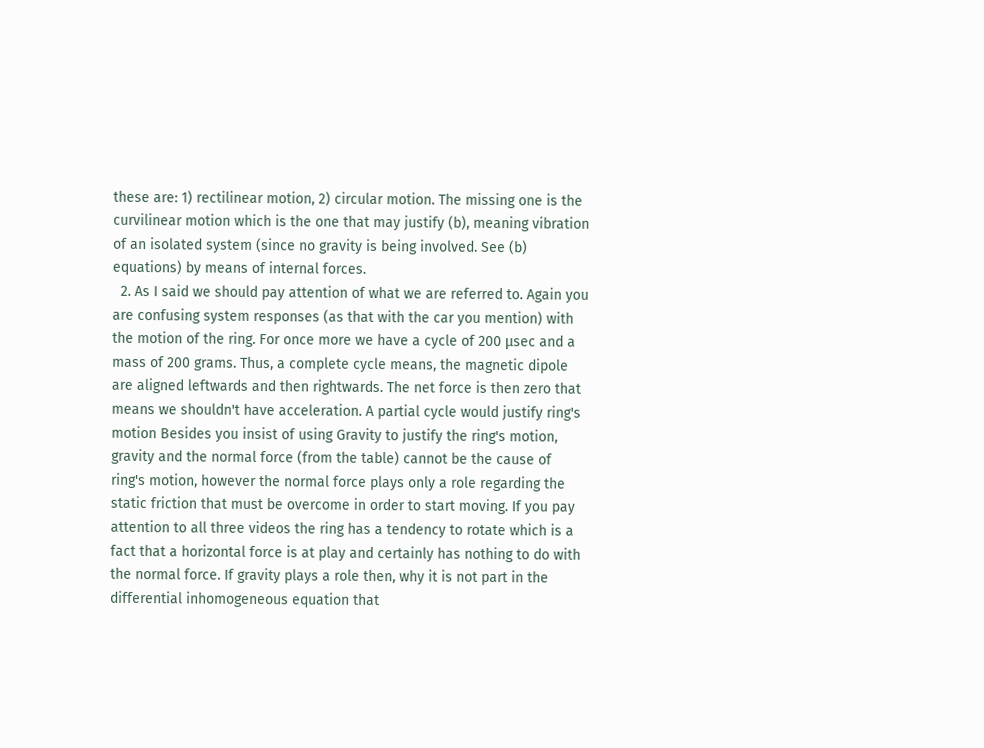these are: 1) rectilinear motion, 2) circular motion. The missing one is the curvilinear motion which is the one that may justify (b), meaning vibration of an isolated system (since no gravity is being involved. See (b) equations) by means of internal forces.
  2. As I said we should pay attention of what we are referred to. Again you are confusing system responses (as that with the car you mention) with the motion of the ring. For once more we have a cycle of 200 μsec and a mass of 200 grams. Thus, a complete cycle means, the magnetic dipole are aligned leftwards and then rightwards. The net force is then zero that means we shouldn't have acceleration. A partial cycle would justify ring's motion Besides you insist of using Gravity to justify the ring's motion, gravity and the normal force (from the table) cannot be the cause of ring's motion, however the normal force plays only a role regarding the static friction that must be overcome in order to start moving. If you pay attention to all three videos the ring has a tendency to rotate which is a fact that a horizontal force is at play and certainly has nothing to do with the normal force. If gravity plays a role then, why it is not part in the differential inhomogeneous equation that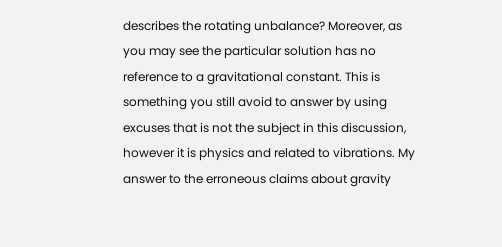describes the rotating unbalance? Moreover, as you may see the particular solution has no reference to a gravitational constant. This is something you still avoid to answer by using excuses that is not the subject in this discussion, however it is physics and related to vibrations. My answer to the erroneous claims about gravity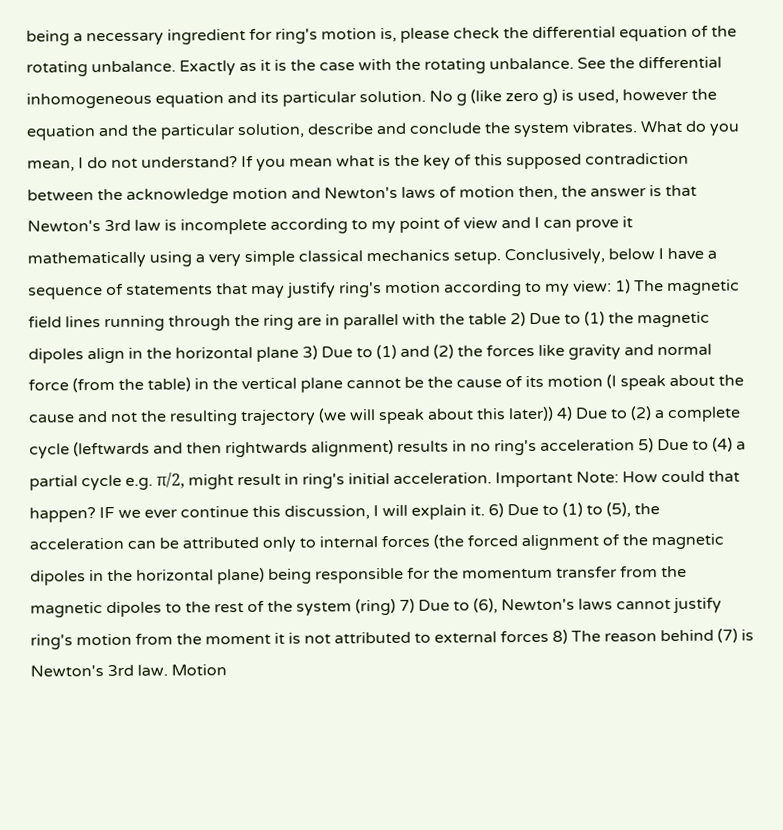being a necessary ingredient for ring's motion is, please check the differential equation of the rotating unbalance. Exactly as it is the case with the rotating unbalance. See the differential inhomogeneous equation and its particular solution. No g (like zero g) is used, however the equation and the particular solution, describe and conclude the system vibrates. What do you mean, I do not understand? If you mean what is the key of this supposed contradiction between the acknowledge motion and Newton's laws of motion then, the answer is that Newton's 3rd law is incomplete according to my point of view and I can prove it mathematically using a very simple classical mechanics setup. Conclusively, below I have a sequence of statements that may justify ring's motion according to my view: 1) The magnetic field lines running through the ring are in parallel with the table 2) Due to (1) the magnetic dipoles align in the horizontal plane 3) Due to (1) and (2) the forces like gravity and normal force (from the table) in the vertical plane cannot be the cause of its motion (I speak about the cause and not the resulting trajectory (we will speak about this later)) 4) Due to (2) a complete cycle (leftwards and then rightwards alignment) results in no ring's acceleration 5) Due to (4) a partial cycle e.g. π/2, might result in ring's initial acceleration. Important Note: How could that happen? IF we ever continue this discussion, I will explain it. 6) Due to (1) to (5), the acceleration can be attributed only to internal forces (the forced alignment of the magnetic dipoles in the horizontal plane) being responsible for the momentum transfer from the magnetic dipoles to the rest of the system (ring) 7) Due to (6), Newton's laws cannot justify ring's motion from the moment it is not attributed to external forces 8) The reason behind (7) is Newton's 3rd law. Motion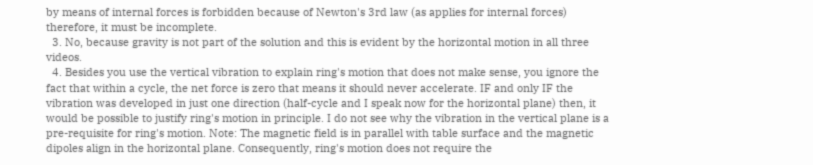by means of internal forces is forbidden because of Newton's 3rd law (as applies for internal forces) therefore, it must be incomplete.
  3. No, because gravity is not part of the solution and this is evident by the horizontal motion in all three videos.
  4. Besides you use the vertical vibration to explain ring's motion that does not make sense, you ignore the fact that within a cycle, the net force is zero that means it should never accelerate. IF and only IF the vibration was developed in just one direction (half-cycle and I speak now for the horizontal plane) then, it would be possible to justify ring's motion in principle. I do not see why the vibration in the vertical plane is a pre-requisite for ring's motion. Note: The magnetic field is in parallel with table surface and the magnetic dipoles align in the horizontal plane. Consequently, ring's motion does not require the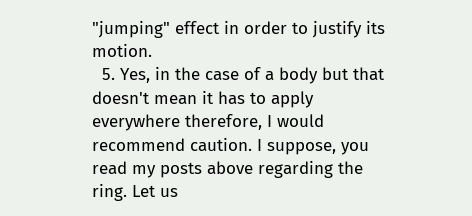"jumping" effect in order to justify its motion.
  5. Yes, in the case of a body but that doesn't mean it has to apply everywhere therefore, I would recommend caution. I suppose, you read my posts above regarding the ring. Let us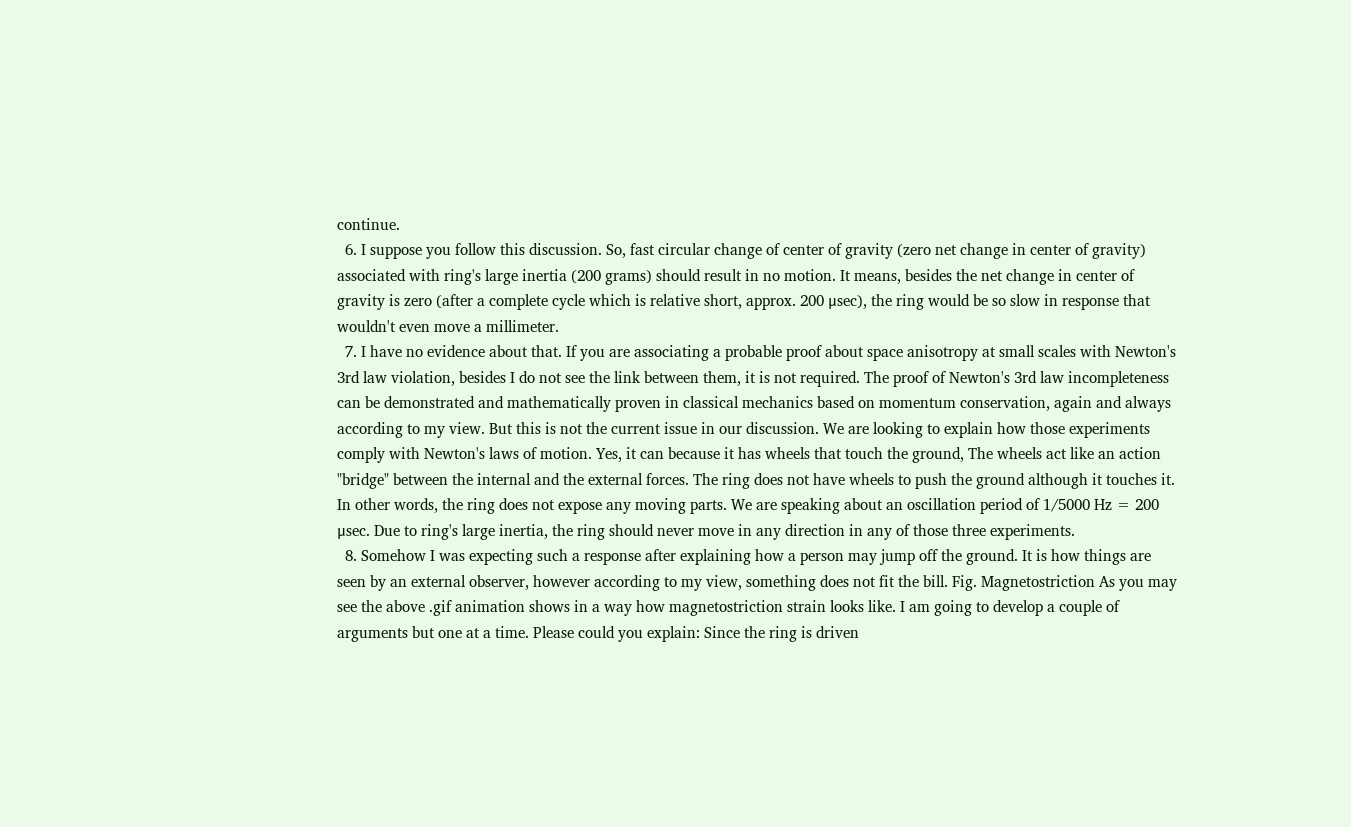continue.
  6. I suppose you follow this discussion. So, fast circular change of center of gravity (zero net change in center of gravity) associated with ring's large inertia (200 grams) should result in no motion. It means, besides the net change in center of gravity is zero (after a complete cycle which is relative short, approx. 200 μsec), the ring would be so slow in response that wouldn't even move a millimeter.
  7. I have no evidence about that. If you are associating a probable proof about space anisotropy at small scales with Newton's 3rd law violation, besides I do not see the link between them, it is not required. The proof of Newton's 3rd law incompleteness can be demonstrated and mathematically proven in classical mechanics based on momentum conservation, again and always according to my view. But this is not the current issue in our discussion. We are looking to explain how those experiments comply with Newton's laws of motion. Yes, it can because it has wheels that touch the ground, The wheels act like an action "bridge" between the internal and the external forces. The ring does not have wheels to push the ground although it touches it. In other words, the ring does not expose any moving parts. We are speaking about an oscillation period of 1/5000 Hz = 200 μsec. Due to ring's large inertia, the ring should never move in any direction in any of those three experiments.
  8. Somehow I was expecting such a response after explaining how a person may jump off the ground. It is how things are seen by an external observer, however according to my view, something does not fit the bill. Fig. Magnetostriction As you may see the above .gif animation shows in a way how magnetostriction strain looks like. I am going to develop a couple of arguments but one at a time. Please could you explain: Since the ring is driven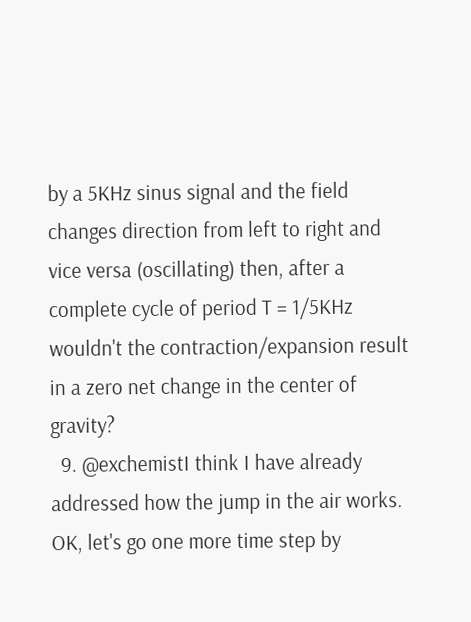by a 5KHz sinus signal and the field changes direction from left to right and vice versa (oscillating) then, after a complete cycle of period T = 1/5KHz wouldn't the contraction/expansion result in a zero net change in the center of gravity?
  9. @exchemistI think I have already addressed how the jump in the air works. OK, let's go one more time step by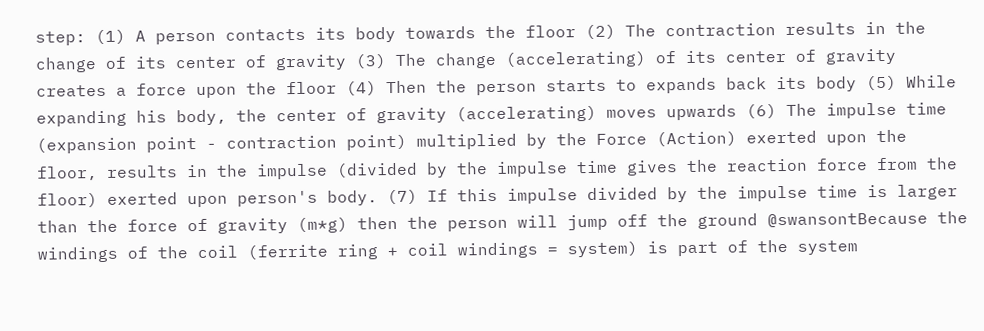step: (1) A person contacts its body towards the floor (2) The contraction results in the change of its center of gravity (3) The change (accelerating) of its center of gravity creates a force upon the floor (4) Then the person starts to expands back its body (5) While expanding his body, the center of gravity (accelerating) moves upwards (6) The impulse time (expansion point - contraction point) multiplied by the Force (Action) exerted upon the floor, results in the impulse (divided by the impulse time gives the reaction force from the floor) exerted upon person's body. (7) If this impulse divided by the impulse time is larger than the force of gravity (m*g) then the person will jump off the ground @swansontBecause the windings of the coil (ferrite ring + coil windings = system) is part of the system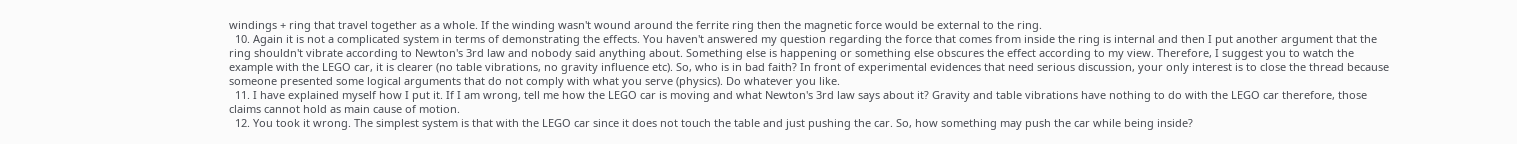windings + ring that travel together as a whole. If the winding wasn't wound around the ferrite ring then the magnetic force would be external to the ring.
  10. Again it is not a complicated system in terms of demonstrating the effects. You haven't answered my question regarding the force that comes from inside the ring is internal and then I put another argument that the ring shouldn't vibrate according to Newton's 3rd law and nobody said anything about. Something else is happening or something else obscures the effect according to my view. Therefore, I suggest you to watch the example with the LEGO car, it is clearer (no table vibrations, no gravity influence etc). So, who is in bad faith? In front of experimental evidences that need serious discussion, your only interest is to close the thread because someone presented some logical arguments that do not comply with what you serve (physics). Do whatever you like.
  11. I have explained myself how I put it. If I am wrong, tell me how the LEGO car is moving and what Newton's 3rd law says about it? Gravity and table vibrations have nothing to do with the LEGO car therefore, those claims cannot hold as main cause of motion.
  12. You took it wrong. The simplest system is that with the LEGO car since it does not touch the table and just pushing the car. So, how something may push the car while being inside?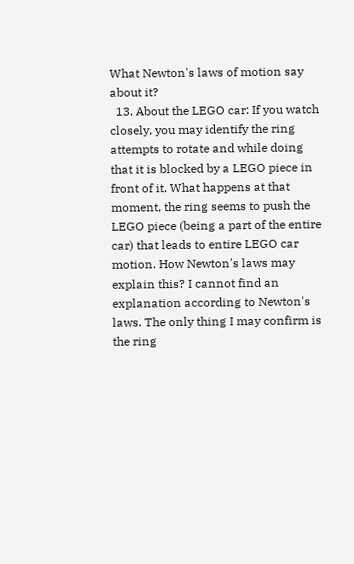What Newton's laws of motion say about it?
  13. About the LEGO car: If you watch closely, you may identify the ring attempts to rotate and while doing that it is blocked by a LEGO piece in front of it. What happens at that moment, the ring seems to push the LEGO piece (being a part of the entire car) that leads to entire LEGO car motion. How Newton's laws may explain this? I cannot find an explanation according to Newton's laws. The only thing I may confirm is the ring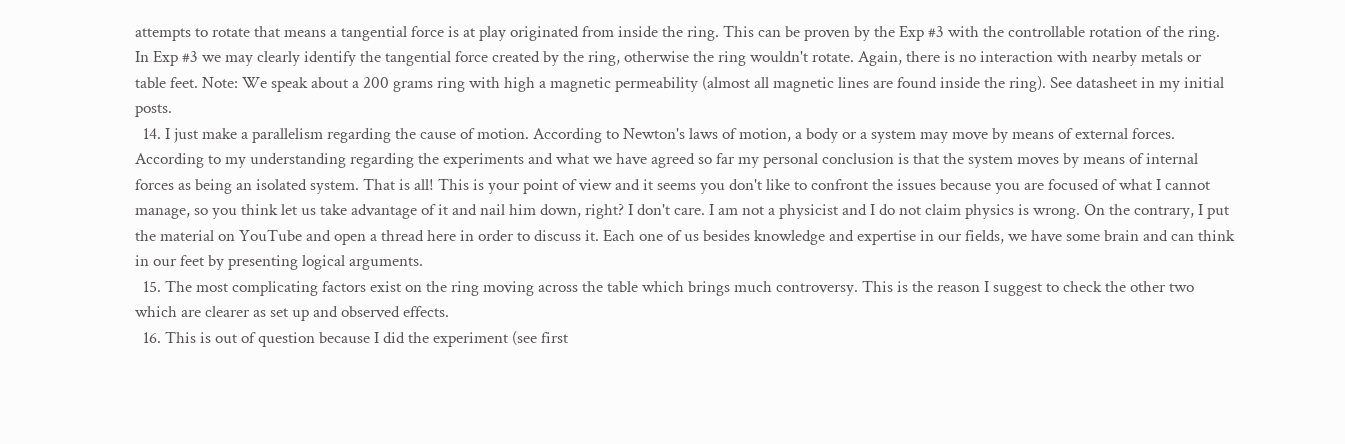attempts to rotate that means a tangential force is at play originated from inside the ring. This can be proven by the Exp #3 with the controllable rotation of the ring. In Exp #3 we may clearly identify the tangential force created by the ring, otherwise the ring wouldn't rotate. Again, there is no interaction with nearby metals or table feet. Note: We speak about a 200 grams ring with high a magnetic permeability (almost all magnetic lines are found inside the ring). See datasheet in my initial posts.
  14. I just make a parallelism regarding the cause of motion. According to Newton's laws of motion, a body or a system may move by means of external forces. According to my understanding regarding the experiments and what we have agreed so far my personal conclusion is that the system moves by means of internal forces as being an isolated system. That is all! This is your point of view and it seems you don't like to confront the issues because you are focused of what I cannot manage, so you think let us take advantage of it and nail him down, right? I don't care. I am not a physicist and I do not claim physics is wrong. On the contrary, I put the material on YouTube and open a thread here in order to discuss it. Each one of us besides knowledge and expertise in our fields, we have some brain and can think in our feet by presenting logical arguments.
  15. The most complicating factors exist on the ring moving across the table which brings much controversy. This is the reason I suggest to check the other two which are clearer as set up and observed effects.
  16. This is out of question because I did the experiment (see first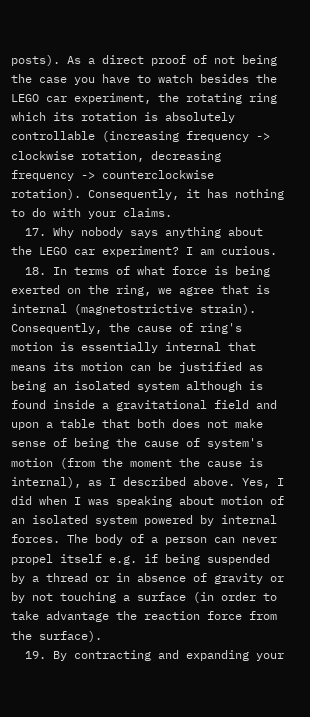posts). As a direct proof of not being the case you have to watch besides the LEGO car experiment, the rotating ring which its rotation is absolutely controllable (increasing frequency -> clockwise rotation, decreasing frequency -> counterclockwise rotation). Consequently, it has nothing to do with your claims.
  17. Why nobody says anything about the LEGO car experiment? I am curious.
  18. In terms of what force is being exerted on the ring, we agree that is internal (magnetostrictive strain). Consequently, the cause of ring's motion is essentially internal that means its motion can be justified as being an isolated system although is found inside a gravitational field and upon a table that both does not make sense of being the cause of system's motion (from the moment the cause is internal), as I described above. Yes, I did when I was speaking about motion of an isolated system powered by internal forces. The body of a person can never propel itself e.g. if being suspended by a thread or in absence of gravity or by not touching a surface (in order to take advantage the reaction force from the surface).
  19. By contracting and expanding your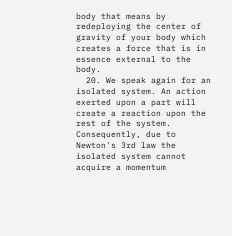body that means by redeploying the center of gravity of your body which creates a force that is in essence external to the body.
  20. We speak again for an isolated system. An action exerted upon a part will create a reaction upon the rest of the system. Consequently, due to Newton's 3rd law the isolated system cannot acquire a momentum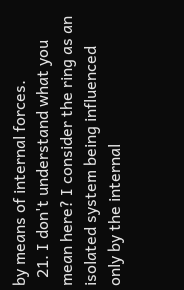by means of internal forces.
  21. I don't understand what you mean here? I consider the ring as an isolated system being influenced only by the internal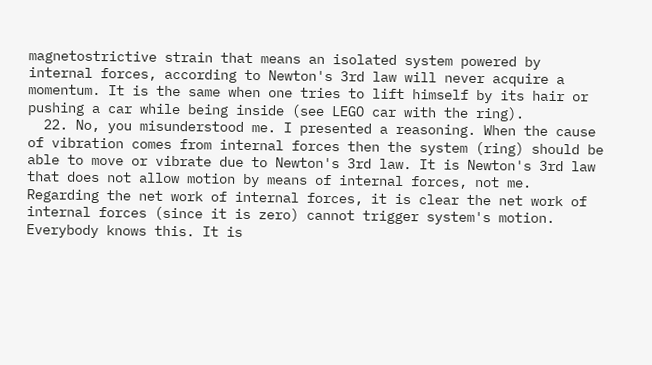magnetostrictive strain that means an isolated system powered by internal forces, according to Newton's 3rd law will never acquire a momentum. It is the same when one tries to lift himself by its hair or pushing a car while being inside (see LEGO car with the ring).
  22. No, you misunderstood me. I presented a reasoning. When the cause of vibration comes from internal forces then the system (ring) should be able to move or vibrate due to Newton's 3rd law. It is Newton's 3rd law that does not allow motion by means of internal forces, not me. Regarding the net work of internal forces, it is clear the net work of internal forces (since it is zero) cannot trigger system's motion. Everybody knows this. It is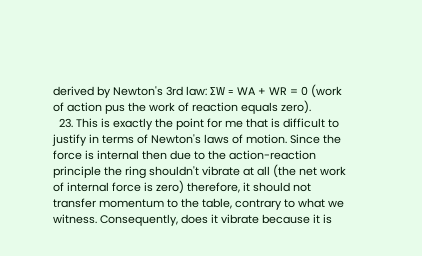derived by Newton's 3rd law: ΣW = WA + WR = 0 (work of action pus the work of reaction equals zero).
  23. This is exactly the point for me that is difficult to justify in terms of Newton's laws of motion. Since the force is internal then due to the action-reaction principle the ring shouldn't vibrate at all (the net work of internal force is zero) therefore, it should not transfer momentum to the table, contrary to what we witness. Consequently, does it vibrate because it is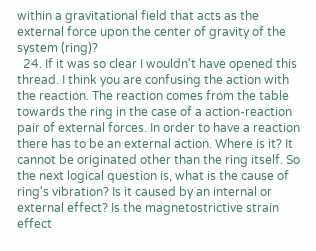within a gravitational field that acts as the external force upon the center of gravity of the system (ring)?
  24. If it was so clear I wouldn't have opened this thread. I think you are confusing the action with the reaction. The reaction comes from the table towards the ring in the case of a action-reaction pair of external forces. In order to have a reaction there has to be an external action. Where is it? It cannot be originated other than the ring itself. So the next logical question is, what is the cause of ring's vibration? Is it caused by an internal or external effect? Is the magnetostrictive strain effect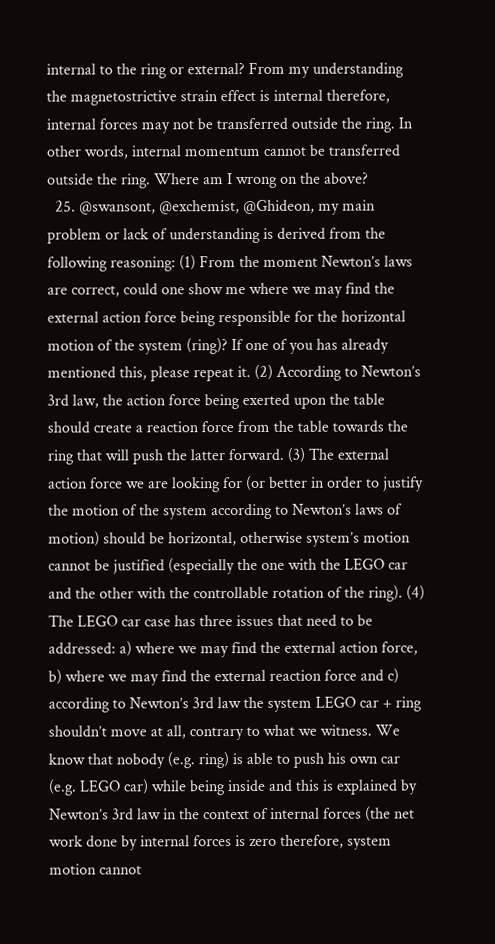internal to the ring or external? From my understanding the magnetostrictive strain effect is internal therefore, internal forces may not be transferred outside the ring. In other words, internal momentum cannot be transferred outside the ring. Where am I wrong on the above?
  25. @swansont, @exchemist, @Ghideon, my main problem or lack of understanding is derived from the following reasoning: (1) From the moment Newton’s laws are correct, could one show me where we may find the external action force being responsible for the horizontal motion of the system (ring)? If one of you has already mentioned this, please repeat it. (2) According to Newton’s 3rd law, the action force being exerted upon the table should create a reaction force from the table towards the ring that will push the latter forward. (3) The external action force we are looking for (or better in order to justify the motion of the system according to Newton’s laws of motion) should be horizontal, otherwise system’s motion cannot be justified (especially the one with the LEGO car and the other with the controllable rotation of the ring). (4) The LEGO car case has three issues that need to be addressed: a) where we may find the external action force, b) where we may find the external reaction force and c) according to Newton’s 3rd law the system LEGO car + ring shouldn’t move at all, contrary to what we witness. We know that nobody (e.g. ring) is able to push his own car (e.g. LEGO car) while being inside and this is explained by Newton’s 3rd law in the context of internal forces (the net work done by internal forces is zero therefore, system motion cannot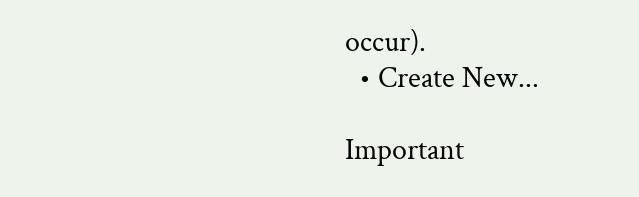occur).
  • Create New...

Important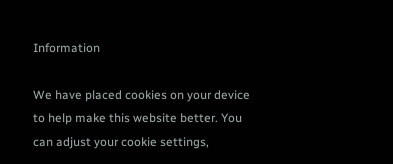Information

We have placed cookies on your device to help make this website better. You can adjust your cookie settings,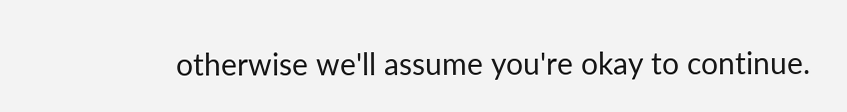otherwise we'll assume you're okay to continue.